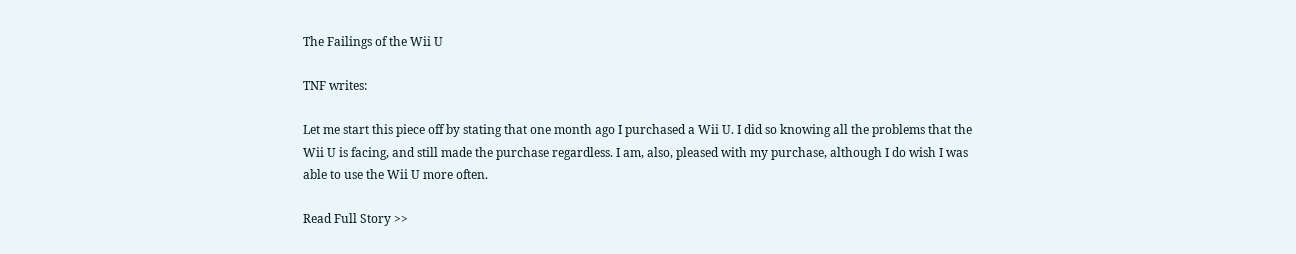The Failings of the Wii U

TNF writes:

Let me start this piece off by stating that one month ago I purchased a Wii U. I did so knowing all the problems that the Wii U is facing, and still made the purchase regardless. I am, also, pleased with my purchase, although I do wish I was able to use the Wii U more often.

Read Full Story >>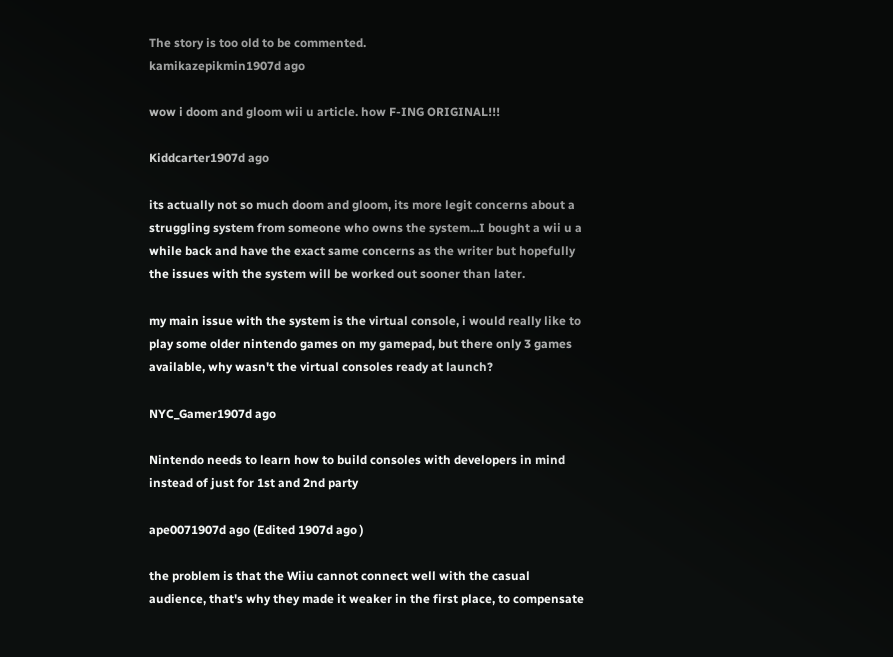The story is too old to be commented.
kamikazepikmin1907d ago

wow i doom and gloom wii u article. how F-ING ORIGINAL!!!

Kiddcarter1907d ago

its actually not so much doom and gloom, its more legit concerns about a struggling system from someone who owns the system...I bought a wii u a while back and have the exact same concerns as the writer but hopefully the issues with the system will be worked out sooner than later.

my main issue with the system is the virtual console, i would really like to play some older nintendo games on my gamepad, but there only 3 games available, why wasn't the virtual consoles ready at launch?

NYC_Gamer1907d ago

Nintendo needs to learn how to build consoles with developers in mind instead of just for 1st and 2nd party

ape0071907d ago (Edited 1907d ago )

the problem is that the Wiiu cannot connect well with the casual audience, that's why they made it weaker in the first place, to compensate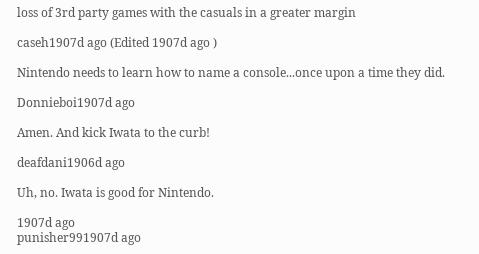loss of 3rd party games with the casuals in a greater margin

caseh1907d ago (Edited 1907d ago )

Nintendo needs to learn how to name a console...once upon a time they did.

Donnieboi1907d ago

Amen. And kick Iwata to the curb!

deafdani1906d ago

Uh, no. Iwata is good for Nintendo.

1907d ago
punisher991907d ago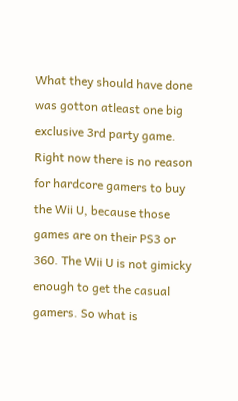What they should have done was gotton atleast one big exclusive 3rd party game. Right now there is no reason for hardcore gamers to buy the Wii U, because those games are on their PS3 or 360. The Wii U is not gimicky enough to get the casual gamers. So what is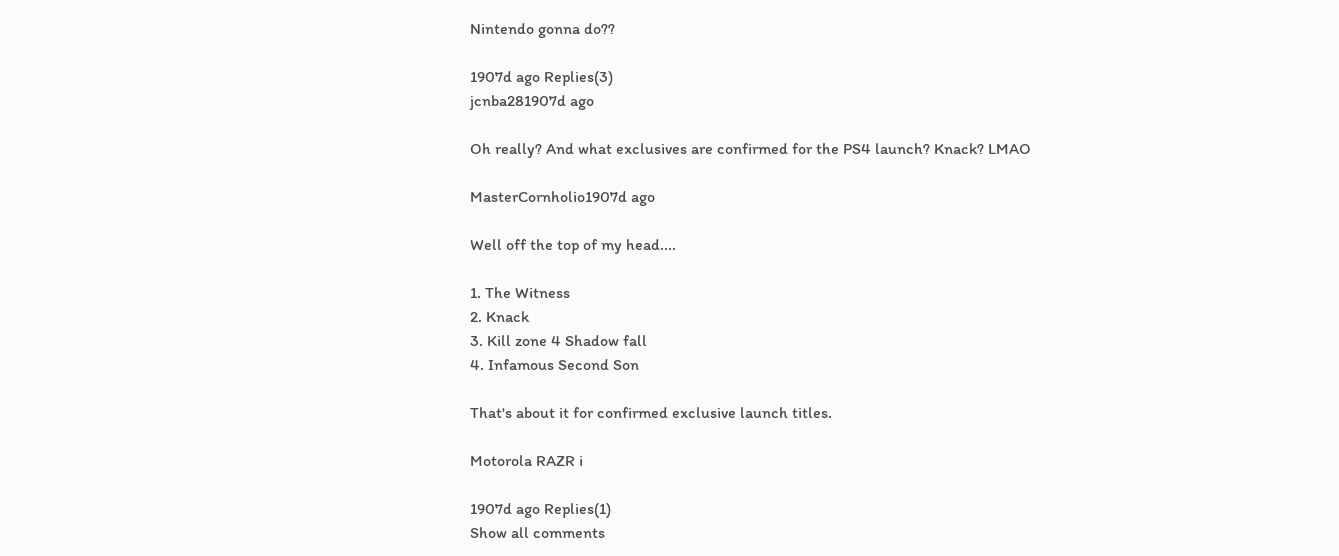Nintendo gonna do??

1907d ago Replies(3)
jcnba281907d ago

Oh really? And what exclusives are confirmed for the PS4 launch? Knack? LMAO

MasterCornholio1907d ago

Well off the top of my head....

1. The Witness
2. Knack
3. Kill zone 4 Shadow fall
4. Infamous Second Son

That's about it for confirmed exclusive launch titles.

Motorola RAZR i

1907d ago Replies(1)
Show all comments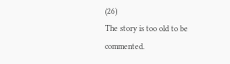(26)
The story is too old to be commented.